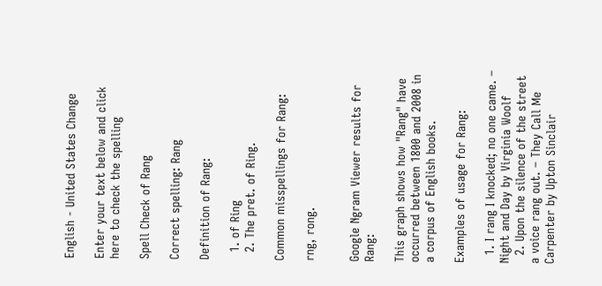English - United States Change

Enter your text below and click here to check the spelling

Spell Check of Rang

Correct spelling: Rang

Definition of Rang:

  1. of Ring
  2. The pret. of Ring.

Common misspellings for Rang:

rng, rong.


Google Ngram Viewer results for Rang:

This graph shows how "Rang" have occurred between 1800 and 2008 in a corpus of English books.

Examples of usage for Rang:

  1. I rang I knocked; no one came. – Night and Day by Virginia Woolf
  2. Upon the silence of the street a voice rang out. – They Call Me Carpenter by Upton Sinclair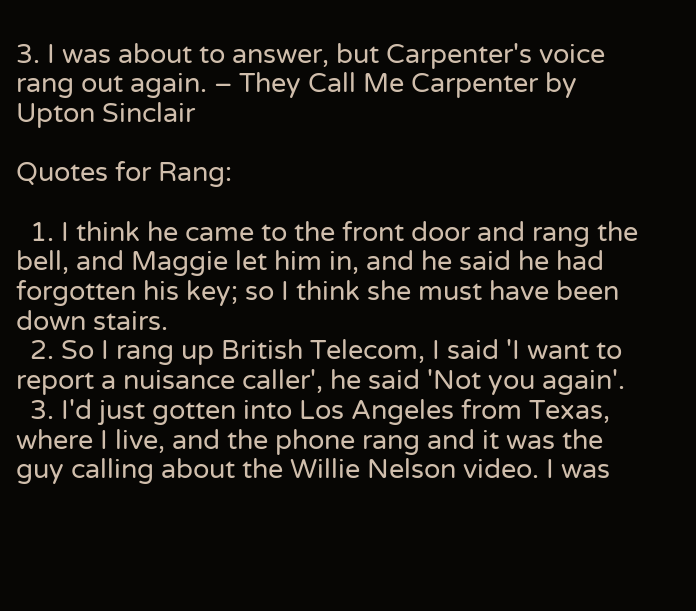3. I was about to answer, but Carpenter's voice rang out again. – They Call Me Carpenter by Upton Sinclair

Quotes for Rang:

  1. I think he came to the front door and rang the bell, and Maggie let him in, and he said he had forgotten his key; so I think she must have been down stairs.
  2. So I rang up British Telecom, I said 'I want to report a nuisance caller', he said 'Not you again'.
  3. I'd just gotten into Los Angeles from Texas, where I live, and the phone rang and it was the guy calling about the Willie Nelson video. I was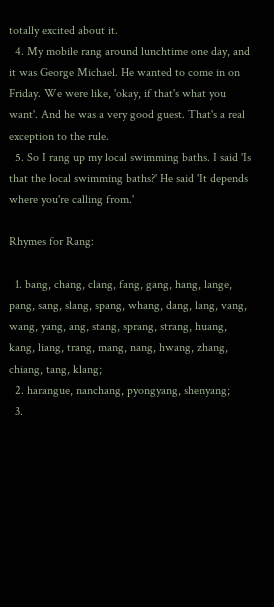totally excited about it.
  4. My mobile rang around lunchtime one day, and it was George Michael. He wanted to come in on Friday. We were like, 'okay, if that's what you want'. And he was a very good guest. That's a real exception to the rule.
  5. So I rang up my local swimming baths. I said 'Is that the local swimming baths?' He said 'It depends where you're calling from.'

Rhymes for Rang:

  1. bang, chang, clang, fang, gang, hang, lange, pang, sang, slang, spang, whang, dang, lang, vang, wang, yang, ang, stang, sprang, strang, huang, kang, liang, trang, mang, nang, hwang, zhang, chiang, tang, klang;
  2. harangue, nanchang, pyongyang, shenyang;
  3.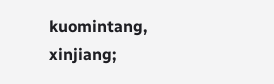kuomintang, xinjiang;